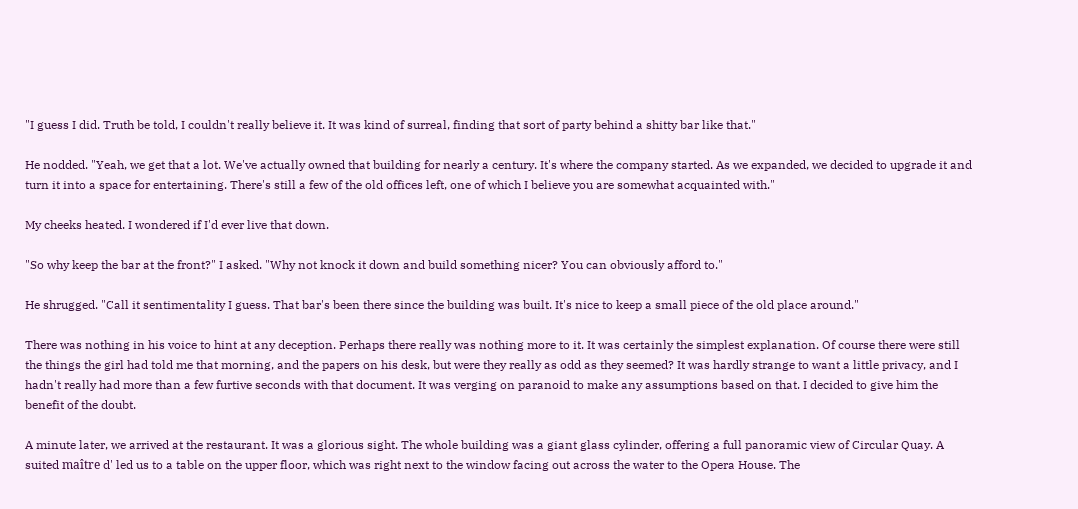"I guess I did. Truth be told, I couldn't really believe it. It was kind of surreal, finding that sort of party behind a shitty bar like that."

He nodded. "Yeah, we get that a lot. We've actually owned that building for nearly a century. It's where the company started. As we expanded, we decided to upgrade it and turn it into a space for entertaining. There's still a few of the old offices left, one of which I believe you are somewhat acquainted with."

My cheeks heated. I wondered if I'd ever live that down.

"So why keep the bar at the front?" I asked. "Why not knock it down and build something nicer? You can obviously afford to."

He shrugged. "Call it sentimentality I guess. That bar's been there since the building was built. It's nice to keep a small piece of the old place around."

There was nothing in his voice to hint at any deception. Perhaps there really was nothing more to it. It was certainly the simplest explanation. Of course there were still the things the girl had told me that morning, and the papers on his desk, but were they really as odd as they seemed? It was hardly strange to want a little privacy, and I hadn't really had more than a few furtive seconds with that document. It was verging on paranoid to make any assumptions based on that. I decided to give him the benefit of the doubt.

A minute later, we arrived at the restaurant. It was a glorious sight. The whole building was a giant glass cylinder, offering a full panoramic view of Circular Quay. A suited maître d' led us to a table on the upper floor, which was right next to the window facing out across the water to the Opera House. The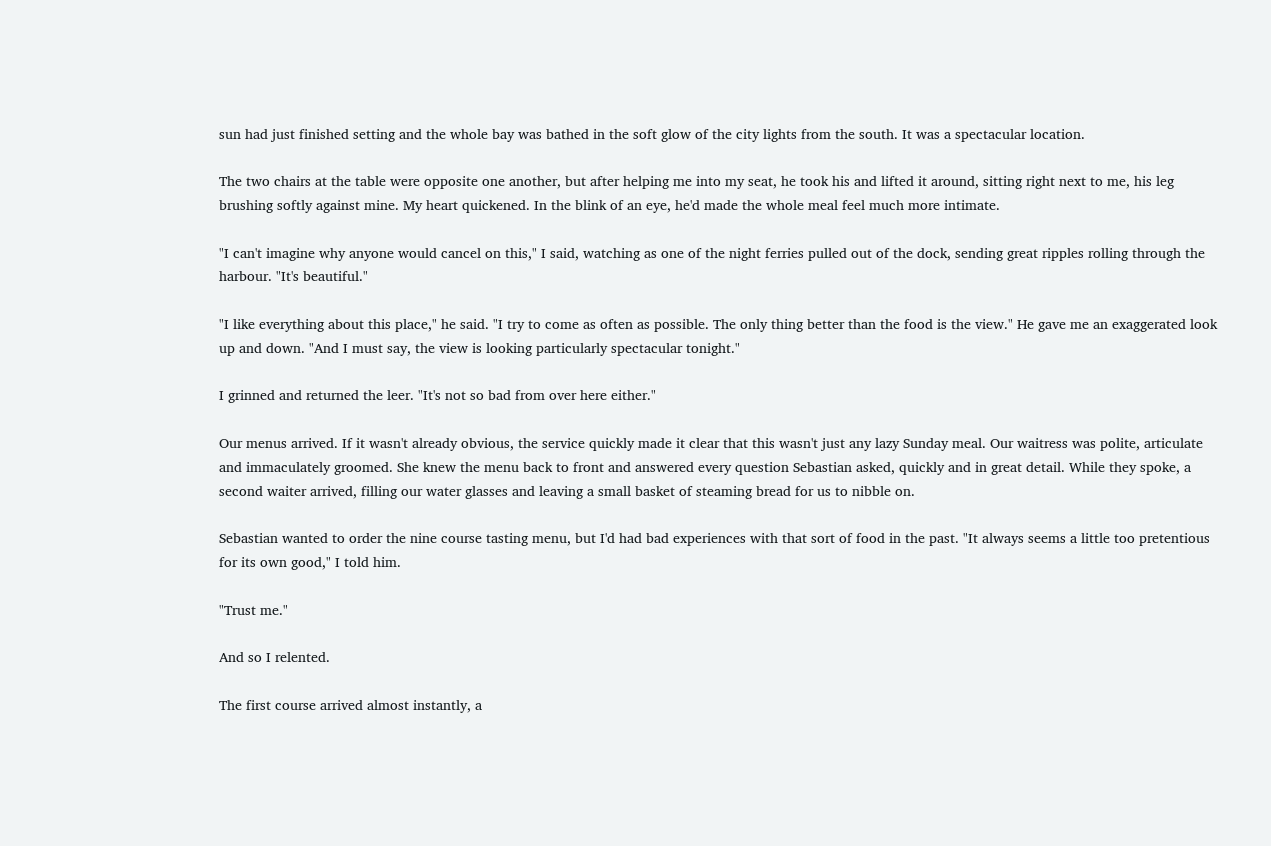sun had just finished setting and the whole bay was bathed in the soft glow of the city lights from the south. It was a spectacular location.

The two chairs at the table were opposite one another, but after helping me into my seat, he took his and lifted it around, sitting right next to me, his leg brushing softly against mine. My heart quickened. In the blink of an eye, he'd made the whole meal feel much more intimate.

"I can't imagine why anyone would cancel on this," I said, watching as one of the night ferries pulled out of the dock, sending great ripples rolling through the harbour. "It's beautiful."

"I like everything about this place," he said. "I try to come as often as possible. The only thing better than the food is the view." He gave me an exaggerated look up and down. "And I must say, the view is looking particularly spectacular tonight."

I grinned and returned the leer. "It's not so bad from over here either."

Our menus arrived. If it wasn't already obvious, the service quickly made it clear that this wasn't just any lazy Sunday meal. Our waitress was polite, articulate and immaculately groomed. She knew the menu back to front and answered every question Sebastian asked, quickly and in great detail. While they spoke, a second waiter arrived, filling our water glasses and leaving a small basket of steaming bread for us to nibble on.

Sebastian wanted to order the nine course tasting menu, but I'd had bad experiences with that sort of food in the past. "It always seems a little too pretentious for its own good," I told him.

"Trust me."

And so I relented.

The first course arrived almost instantly, a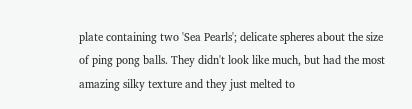plate containing two 'Sea Pearls'; delicate spheres about the size of ping pong balls. They didn't look like much, but had the most amazing silky texture and they just melted to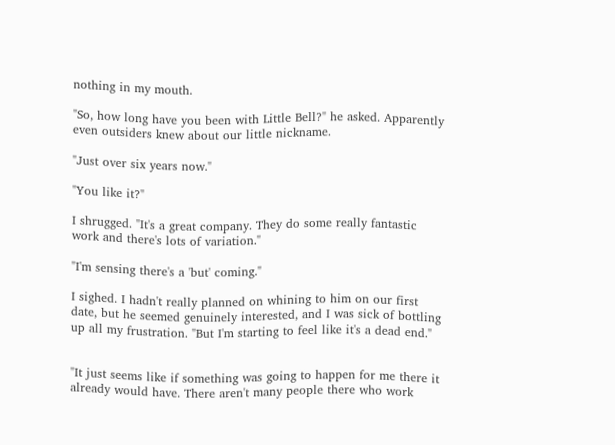nothing in my mouth.

"So, how long have you been with Little Bell?" he asked. Apparently even outsiders knew about our little nickname.

"Just over six years now."

"You like it?"

I shrugged. "It's a great company. They do some really fantastic work and there's lots of variation."

"I'm sensing there's a 'but' coming."

I sighed. I hadn't really planned on whining to him on our first date, but he seemed genuinely interested, and I was sick of bottling up all my frustration. "But I'm starting to feel like it's a dead end."


"It just seems like if something was going to happen for me there it already would have. There aren't many people there who work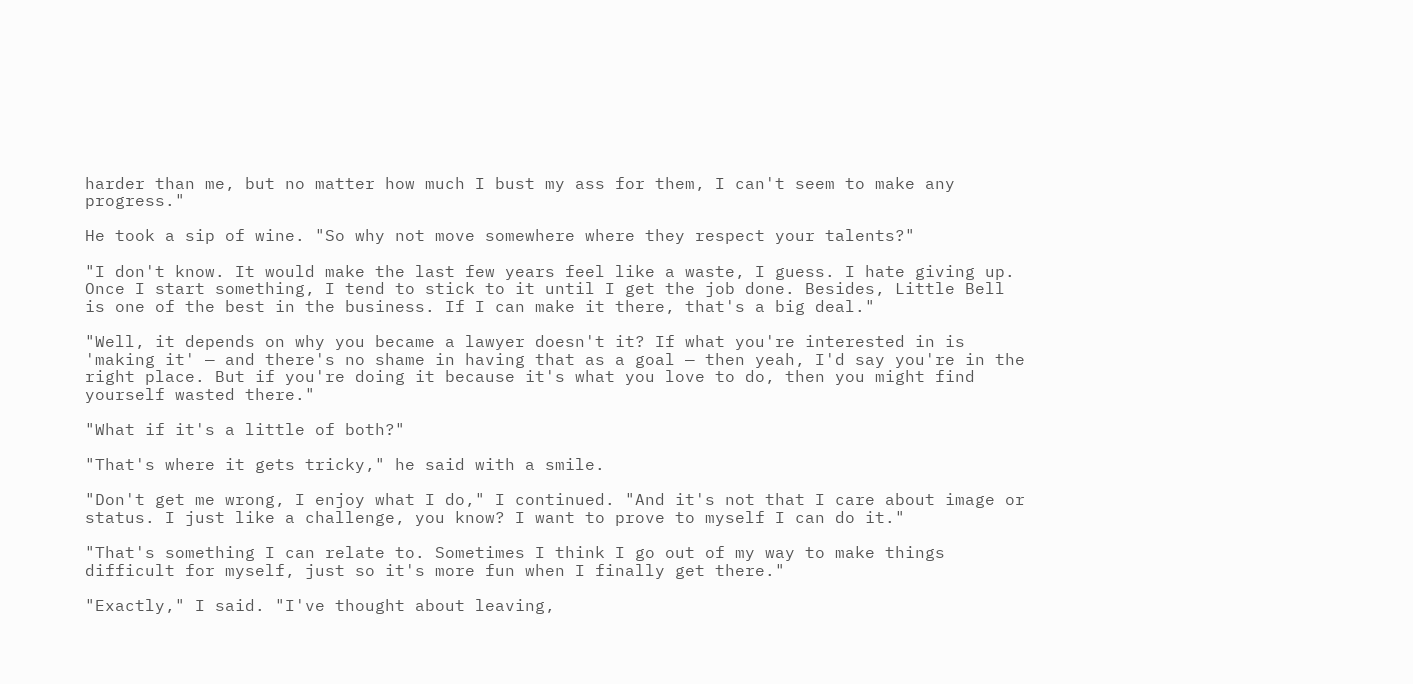harder than me, but no matter how much I bust my ass for them, I can't seem to make any progress."

He took a sip of wine. "So why not move somewhere where they respect your talents?"

"I don't know. It would make the last few years feel like a waste, I guess. I hate giving up. Once I start something, I tend to stick to it until I get the job done. Besides, Little Bell is one of the best in the business. If I can make it there, that's a big deal."

"Well, it depends on why you became a lawyer doesn't it? If what you're interested in is 'making it' — and there's no shame in having that as a goal — then yeah, I'd say you're in the right place. But if you're doing it because it's what you love to do, then you might find yourself wasted there."

"What if it's a little of both?"

"That's where it gets tricky," he said with a smile.

"Don't get me wrong, I enjoy what I do," I continued. "And it's not that I care about image or status. I just like a challenge, you know? I want to prove to myself I can do it."

"That's something I can relate to. Sometimes I think I go out of my way to make things difficult for myself, just so it's more fun when I finally get there."

"Exactly," I said. "I've thought about leaving,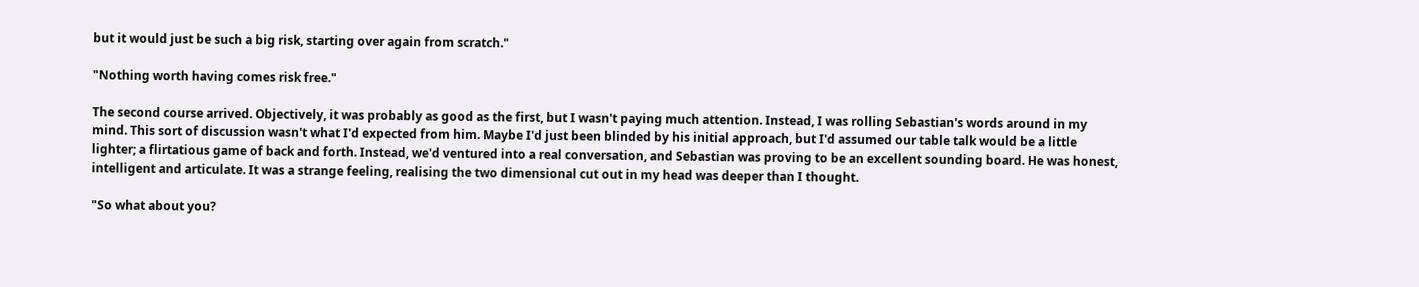but it would just be such a big risk, starting over again from scratch."

"Nothing worth having comes risk free."

The second course arrived. Objectively, it was probably as good as the first, but I wasn't paying much attention. Instead, I was rolling Sebastian's words around in my mind. This sort of discussion wasn't what I'd expected from him. Maybe I'd just been blinded by his initial approach, but I'd assumed our table talk would be a little lighter; a flirtatious game of back and forth. Instead, we'd ventured into a real conversation, and Sebastian was proving to be an excellent sounding board. He was honest, intelligent and articulate. It was a strange feeling, realising the two dimensional cut out in my head was deeper than I thought.

"So what about you?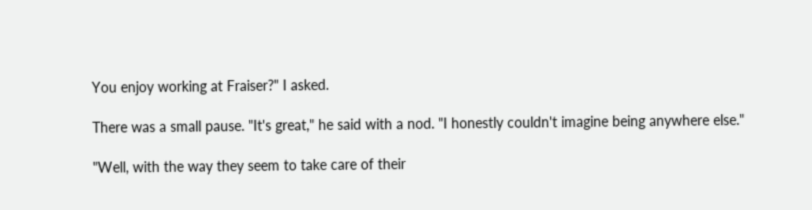You enjoy working at Fraiser?" I asked.

There was a small pause. "It's great," he said with a nod. "I honestly couldn't imagine being anywhere else."

"Well, with the way they seem to take care of their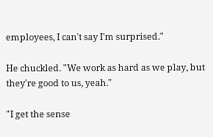employees, I can't say I'm surprised."

He chuckled. "We work as hard as we play, but they're good to us, yeah."

"I get the sense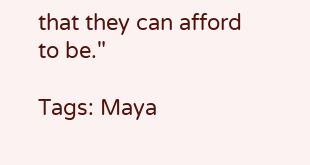that they can afford to be."

Tags: Maya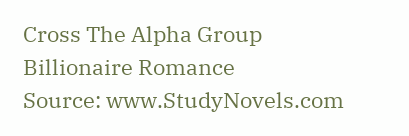Cross The Alpha Group Billionaire Romance
Source: www.StudyNovels.com